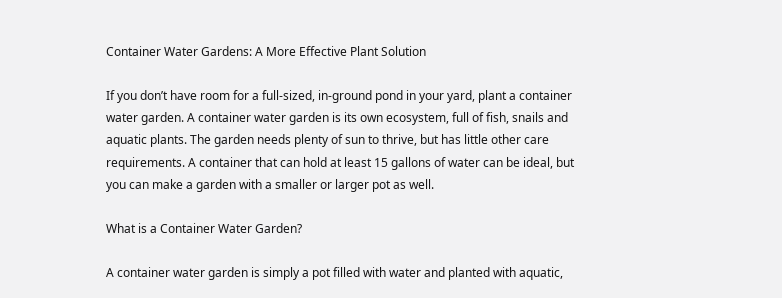Container Water Gardens: A More Effective Plant Solution

If you don’t have room for a full-sized, in-ground pond in your yard, plant a container water garden. A container water garden is its own ecosystem, full of fish, snails and aquatic plants. The garden needs plenty of sun to thrive, but has little other care requirements. A container that can hold at least 15 gallons of water can be ideal, but you can make a garden with a smaller or larger pot as well.

What is a Container Water Garden?

A container water garden is simply a pot filled with water and planted with aquatic,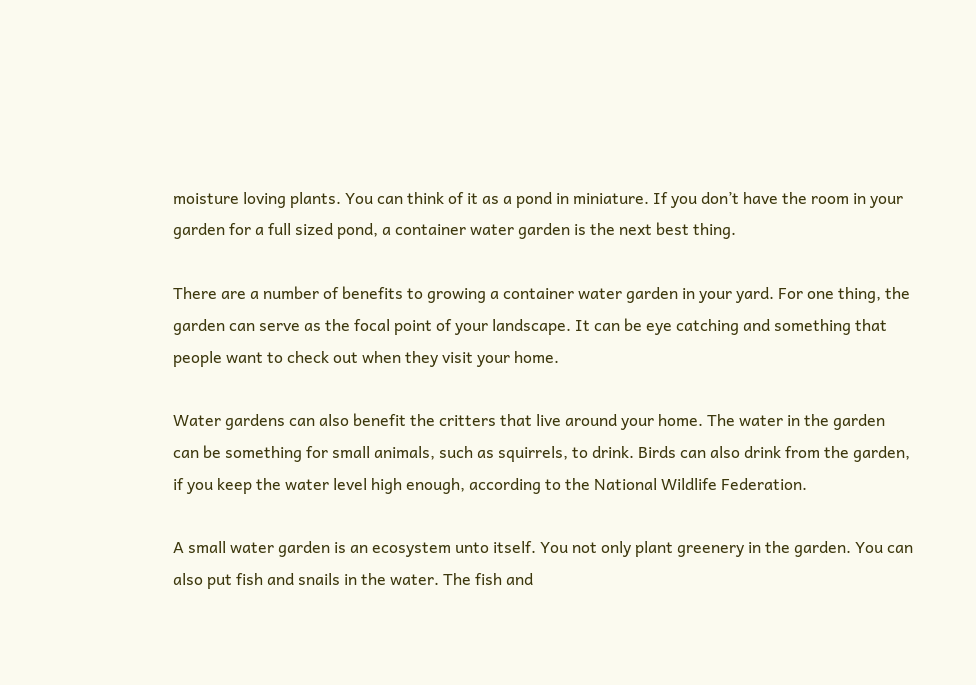moisture loving plants. You can think of it as a pond in miniature. If you don’t have the room in your garden for a full sized pond, a container water garden is the next best thing.

There are a number of benefits to growing a container water garden in your yard. For one thing, the garden can serve as the focal point of your landscape. It can be eye catching and something that people want to check out when they visit your home.

Water gardens can also benefit the critters that live around your home. The water in the garden can be something for small animals, such as squirrels, to drink. Birds can also drink from the garden, if you keep the water level high enough, according to the National Wildlife Federation.

A small water garden is an ecosystem unto itself. You not only plant greenery in the garden. You can also put fish and snails in the water. The fish and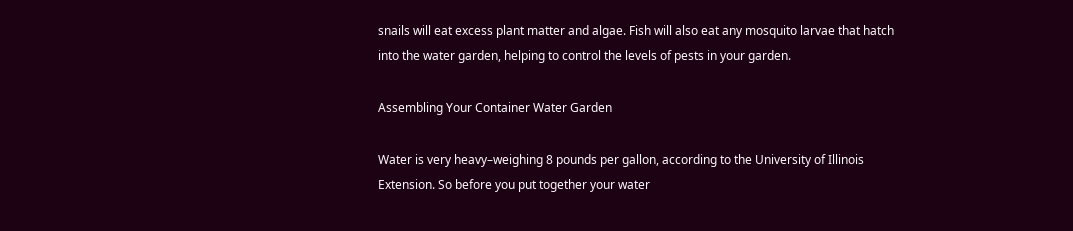snails will eat excess plant matter and algae. Fish will also eat any mosquito larvae that hatch into the water garden, helping to control the levels of pests in your garden.

Assembling Your Container Water Garden

Water is very heavy–weighing 8 pounds per gallon, according to the University of Illinois Extension. So before you put together your water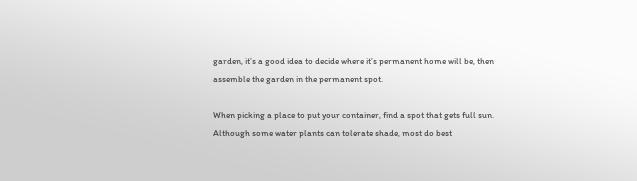garden, it’s a good idea to decide where it’s permanent home will be, then assemble the garden in the permanent spot.

When picking a place to put your container, find a spot that gets full sun. Although some water plants can tolerate shade, most do best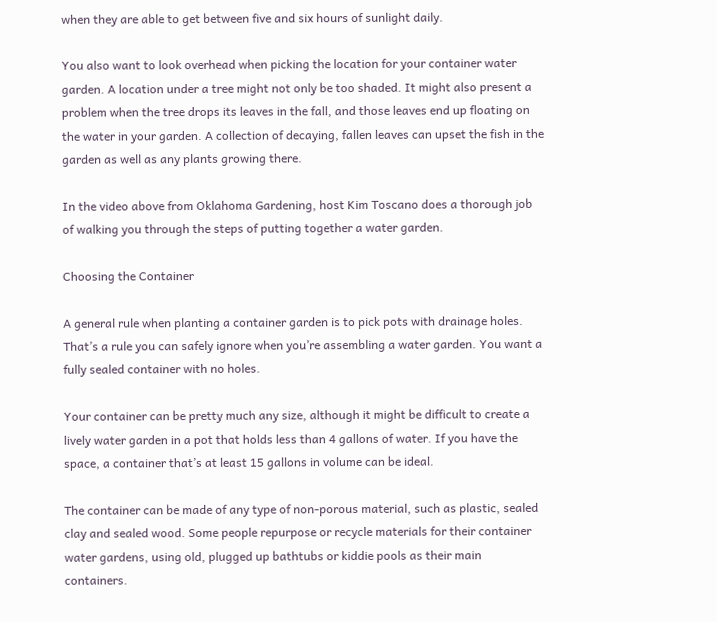when they are able to get between five and six hours of sunlight daily.

You also want to look overhead when picking the location for your container water garden. A location under a tree might not only be too shaded. It might also present a problem when the tree drops its leaves in the fall, and those leaves end up floating on the water in your garden. A collection of decaying, fallen leaves can upset the fish in the garden as well as any plants growing there.

In the video above from Oklahoma Gardening, host Kim Toscano does a thorough job of walking you through the steps of putting together a water garden.

Choosing the Container

A general rule when planting a container garden is to pick pots with drainage holes. That’s a rule you can safely ignore when you’re assembling a water garden. You want a fully sealed container with no holes.

Your container can be pretty much any size, although it might be difficult to create a lively water garden in a pot that holds less than 4 gallons of water. If you have the space, a container that’s at least 15 gallons in volume can be ideal.

The container can be made of any type of non-porous material, such as plastic, sealed clay and sealed wood. Some people repurpose or recycle materials for their container water gardens, using old, plugged up bathtubs or kiddie pools as their main containers.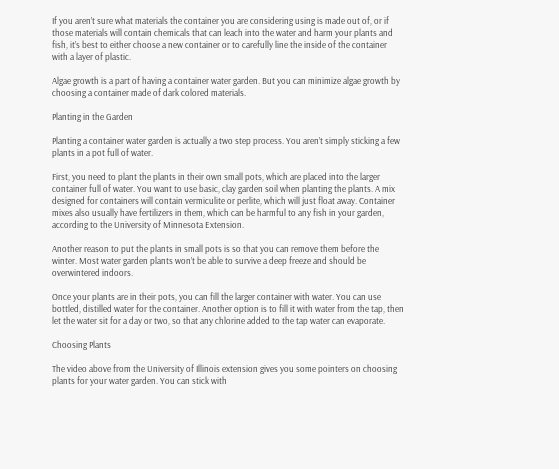If you aren’t sure what materials the container you are considering using is made out of, or if those materials will contain chemicals that can leach into the water and harm your plants and fish, it’s best to either choose a new container or to carefully line the inside of the container with a layer of plastic.

Algae growth is a part of having a container water garden. But you can minimize algae growth by choosing a container made of dark colored materials.

Planting in the Garden

Planting a container water garden is actually a two step process. You aren’t simply sticking a few plants in a pot full of water.

First, you need to plant the plants in their own small pots, which are placed into the larger container full of water. You want to use basic, clay garden soil when planting the plants. A mix designed for containers will contain vermiculite or perlite, which will just float away. Container mixes also usually have fertilizers in them, which can be harmful to any fish in your garden, according to the University of Minnesota Extension.

Another reason to put the plants in small pots is so that you can remove them before the winter. Most water garden plants won’t be able to survive a deep freeze and should be overwintered indoors.

Once your plants are in their pots, you can fill the larger container with water. You can use bottled, distilled water for the container. Another option is to fill it with water from the tap, then let the water sit for a day or two, so that any chlorine added to the tap water can evaporate.

Choosing Plants

The video above from the University of Illinois extension gives you some pointers on choosing plants for your water garden. You can stick with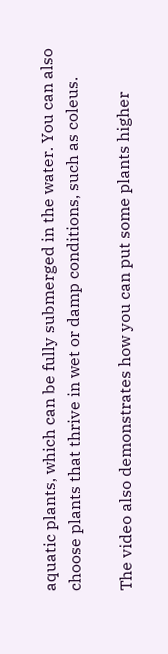aquatic plants, which can be fully submerged in the water. You can also choose plants that thrive in wet or damp conditions, such as coleus.

The video also demonstrates how you can put some plants higher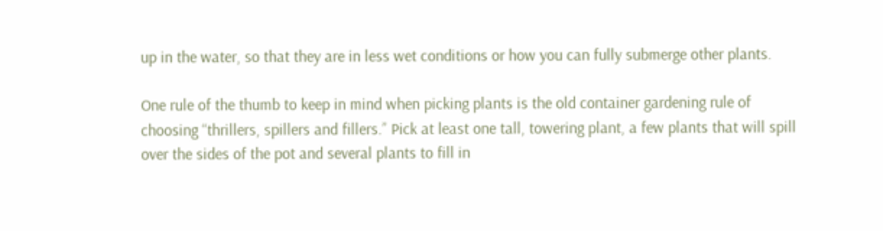up in the water, so that they are in less wet conditions or how you can fully submerge other plants.

One rule of the thumb to keep in mind when picking plants is the old container gardening rule of choosing “thrillers, spillers and fillers.” Pick at least one tall, towering plant, a few plants that will spill over the sides of the pot and several plants to fill in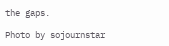the gaps.

Photo by sojournstar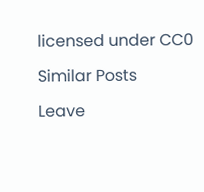licensed under CC0

Similar Posts

Leave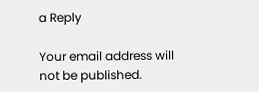a Reply

Your email address will not be published.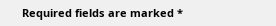Required fields are marked *